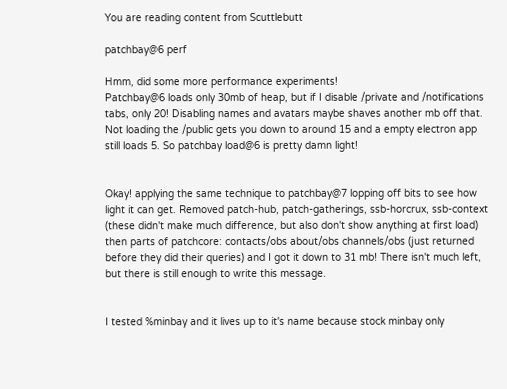You are reading content from Scuttlebutt

patchbay@6 perf

Hmm, did some more performance experiments!
Patchbay@6 loads only 30mb of heap, but if I disable /private and /notifications tabs, only 20! Disabling names and avatars maybe shaves another mb off that. Not loading the /public gets you down to around 15 and a empty electron app still loads 5. So patchbay load@6 is pretty damn light!


Okay! applying the same technique to patchbay@7 lopping off bits to see how light it can get. Removed patch-hub, patch-gatherings, ssb-horcrux, ssb-context (these didn't make much difference, but also don't show anything at first load) then parts of patchcore: contacts/obs about/obs channels/obs (just returned before they did their queries) and I got it down to 31 mb! There isn't much left, but there is still enough to write this message.


I tested %minbay and it lives up to it's name because stock minbay only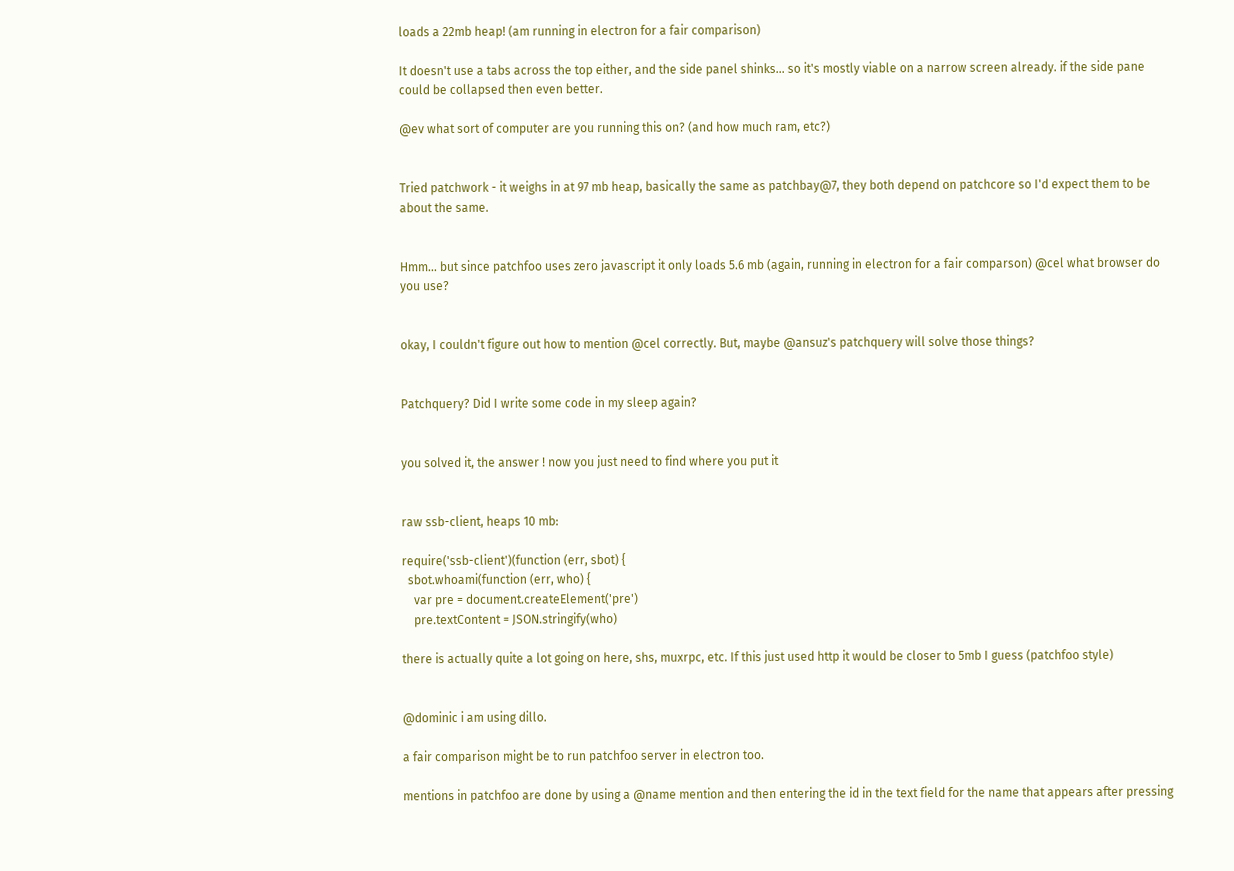loads a 22mb heap! (am running in electron for a fair comparison)

It doesn't use a tabs across the top either, and the side panel shinks... so it's mostly viable on a narrow screen already. if the side pane could be collapsed then even better.

@ev what sort of computer are you running this on? (and how much ram, etc?)


Tried patchwork - it weighs in at 97 mb heap, basically the same as patchbay@7, they both depend on patchcore so I'd expect them to be about the same.


Hmm... but since patchfoo uses zero javascript it only loads 5.6 mb (again, running in electron for a fair comparson) @cel what browser do you use?


okay, I couldn't figure out how to mention @cel correctly. But, maybe @ansuz's patchquery will solve those things?


Patchquery? Did I write some code in my sleep again?


you solved it, the answer ! now you just need to find where you put it


raw ssb-client, heaps 10 mb:

require('ssb-client')(function (err, sbot) {
  sbot.whoami(function (err, who) {
    var pre = document.createElement('pre')
    pre.textContent = JSON.stringify(who)

there is actually quite a lot going on here, shs, muxrpc, etc. If this just used http it would be closer to 5mb I guess (patchfoo style)


@dominic i am using dillo.

a fair comparison might be to run patchfoo server in electron too.

mentions in patchfoo are done by using a @name mention and then entering the id in the text field for the name that appears after pressing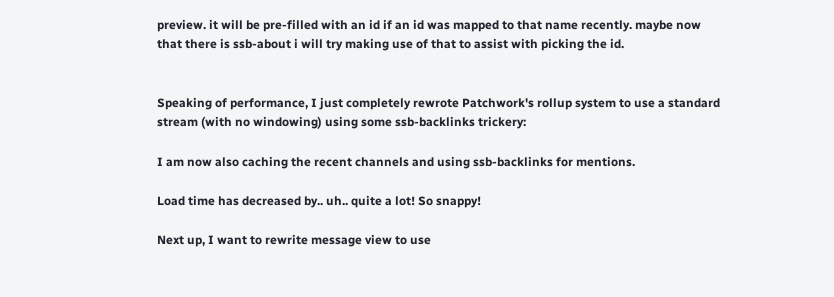preview. it will be pre-filled with an id if an id was mapped to that name recently. maybe now that there is ssb-about i will try making use of that to assist with picking the id.


Speaking of performance, I just completely rewrote Patchwork's rollup system to use a standard stream (with no windowing) using some ssb-backlinks trickery:

I am now also caching the recent channels and using ssb-backlinks for mentions.

Load time has decreased by.. uh.. quite a lot! So snappy!

Next up, I want to rewrite message view to use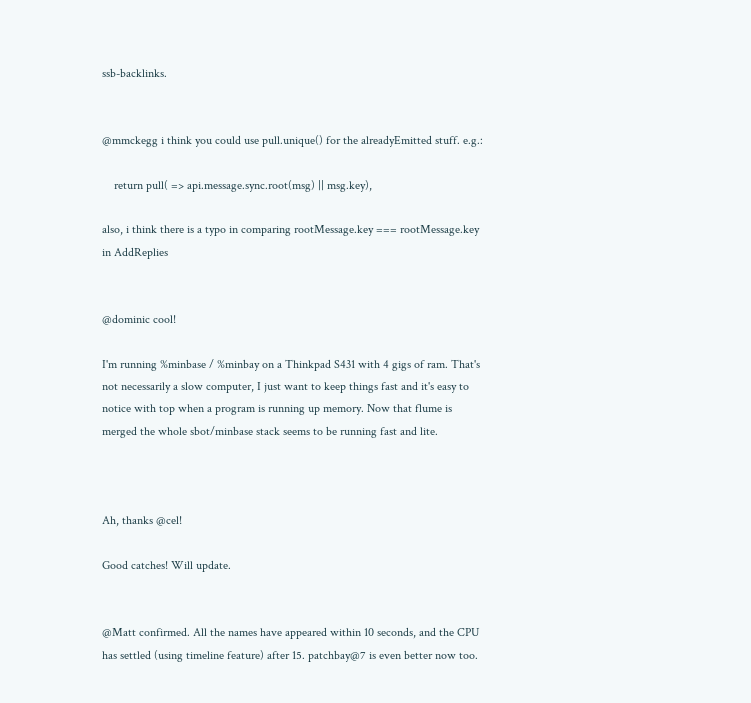ssb-backlinks.


@mmckegg i think you could use pull.unique() for the alreadyEmitted stuff. e.g.:

    return pull( => api.message.sync.root(msg) || msg.key),

also, i think there is a typo in comparing rootMessage.key === rootMessage.key in AddReplies


@dominic cool!

I'm running %minbase / %minbay on a Thinkpad S431 with 4 gigs of ram. That's not necessarily a slow computer, I just want to keep things fast and it's easy to notice with top when a program is running up memory. Now that flume is merged the whole sbot/minbase stack seems to be running fast and lite.



Ah, thanks @cel!

Good catches! Will update.


@Matt confirmed. All the names have appeared within 10 seconds, and the CPU has settled (using timeline feature) after 15. patchbay@7 is even better now too.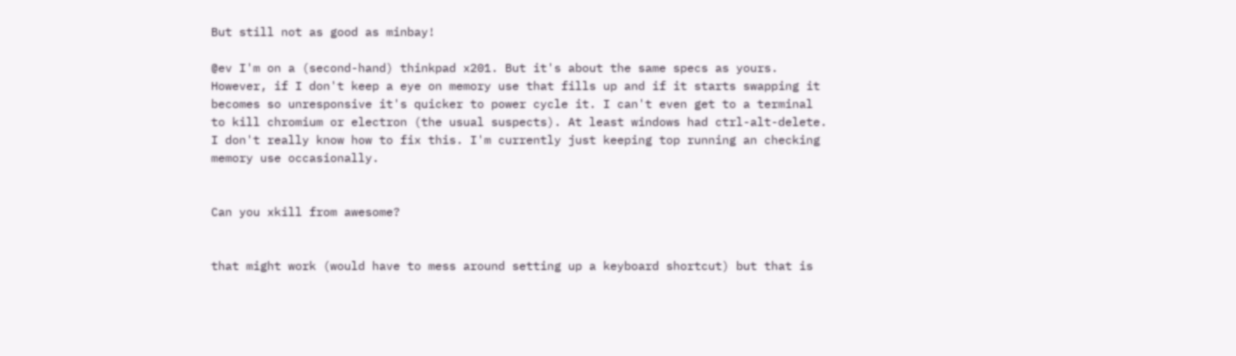But still not as good as minbay!

@ev I'm on a (second-hand) thinkpad x201. But it's about the same specs as yours. However, if I don't keep a eye on memory use that fills up and if it starts swapping it becomes so unresponsive it's quicker to power cycle it. I can't even get to a terminal to kill chromium or electron (the usual suspects). At least windows had ctrl-alt-delete. I don't really know how to fix this. I'm currently just keeping top running an checking memory use occasionally.


Can you xkill from awesome?


that might work (would have to mess around setting up a keyboard shortcut) but that is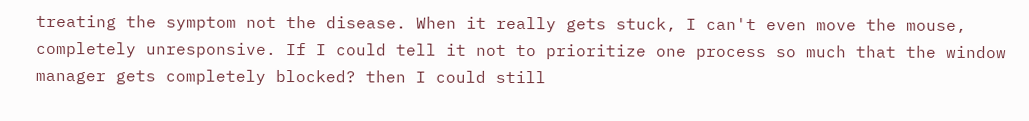treating the symptom not the disease. When it really gets stuck, I can't even move the mouse, completely unresponsive. If I could tell it not to prioritize one process so much that the window manager gets completely blocked? then I could still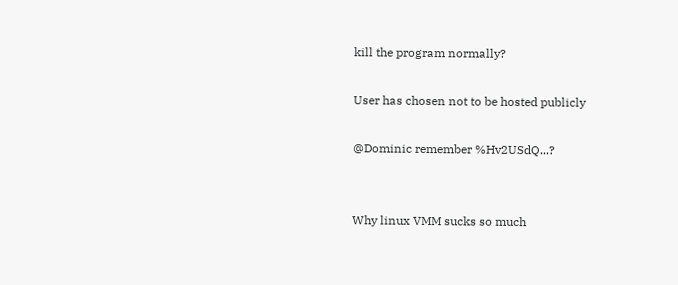kill the program normally?

User has chosen not to be hosted publicly

@Dominic remember %Hv2USdQ...?


Why linux VMM sucks so much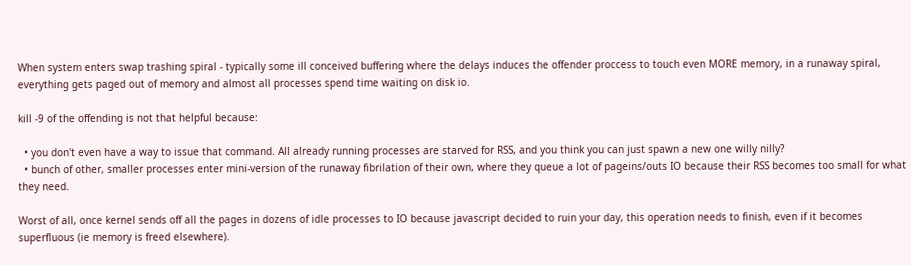When system enters swap trashing spiral - typically some ill conceived buffering where the delays induces the offender proccess to touch even MORE memory, in a runaway spiral, everything gets paged out of memory and almost all processes spend time waiting on disk io.

kill -9 of the offending is not that helpful because:

  • you don't even have a way to issue that command. All already running processes are starved for RSS, and you think you can just spawn a new one willy nilly?
  • bunch of other, smaller processes enter mini-version of the runaway fibrilation of their own, where they queue a lot of pageins/outs IO because their RSS becomes too small for what they need.

Worst of all, once kernel sends off all the pages in dozens of idle processes to IO because javascript decided to ruin your day, this operation needs to finish, even if it becomes superfluous (ie memory is freed elsewhere).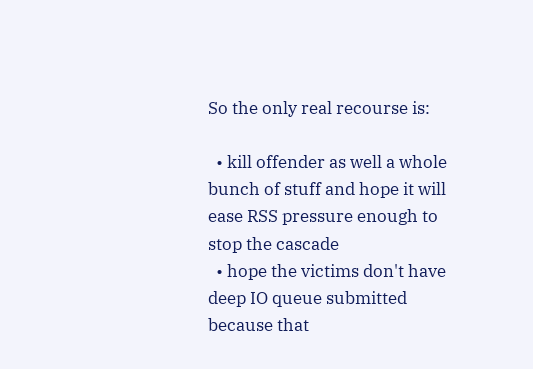So the only real recourse is:

  • kill offender as well a whole bunch of stuff and hope it will ease RSS pressure enough to stop the cascade
  • hope the victims don't have deep IO queue submitted because that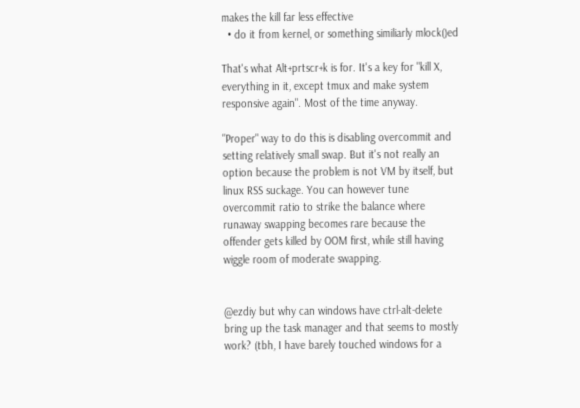makes the kill far less effective
  • do it from kernel, or something similiarly mlock()ed

That's what Alt+prtscr+k is for. It's a key for "kill X, everything in it, except tmux and make system responsive again". Most of the time anyway.

"Proper" way to do this is disabling overcommit and setting relatively small swap. But it's not really an option because the problem is not VM by itself, but linux RSS suckage. You can however tune overcommit ratio to strike the balance where runaway swapping becomes rare because the offender gets killed by OOM first, while still having wiggle room of moderate swapping.


@ezdiy but why can windows have ctrl-alt-delete bring up the task manager and that seems to mostly work? (tbh, I have barely touched windows for a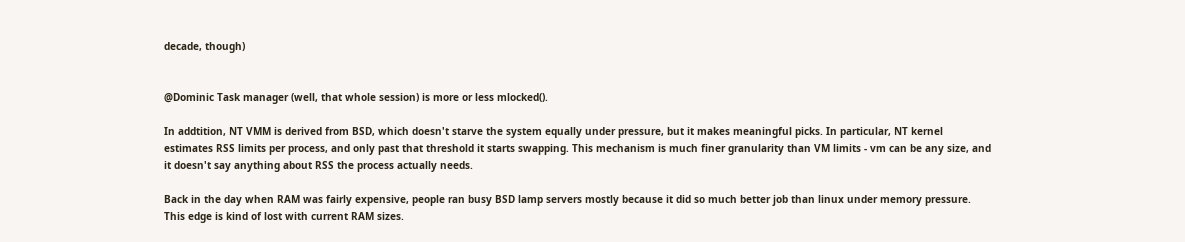decade, though)


@Dominic Task manager (well, that whole session) is more or less mlocked().

In addtition, NT VMM is derived from BSD, which doesn't starve the system equally under pressure, but it makes meaningful picks. In particular, NT kernel estimates RSS limits per process, and only past that threshold it starts swapping. This mechanism is much finer granularity than VM limits - vm can be any size, and it doesn't say anything about RSS the process actually needs.

Back in the day when RAM was fairly expensive, people ran busy BSD lamp servers mostly because it did so much better job than linux under memory pressure. This edge is kind of lost with current RAM sizes.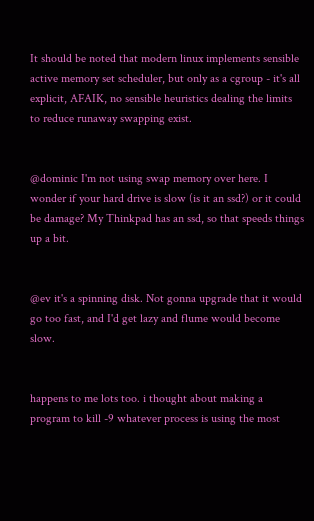It should be noted that modern linux implements sensible active memory set scheduler, but only as a cgroup - it's all explicit, AFAIK, no sensible heuristics dealing the limits to reduce runaway swapping exist.


@dominic I'm not using swap memory over here. I wonder if your hard drive is slow (is it an ssd?) or it could be damage? My Thinkpad has an ssd, so that speeds things up a bit.


@ev it's a spinning disk. Not gonna upgrade that it would go too fast, and I'd get lazy and flume would become slow.


happens to me lots too. i thought about making a program to kill -9 whatever process is using the most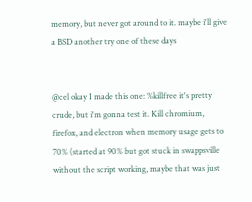memory, but never got around to it. maybe i'll give a BSD another try one of these days


@cel okay I made this one: %killfree it's pretty crude, but i'm gonna test it. Kill chromium, firefox, and electron when memory usage gets to 70% (started at 90% but got stuck in swappsville without the script working, maybe that was just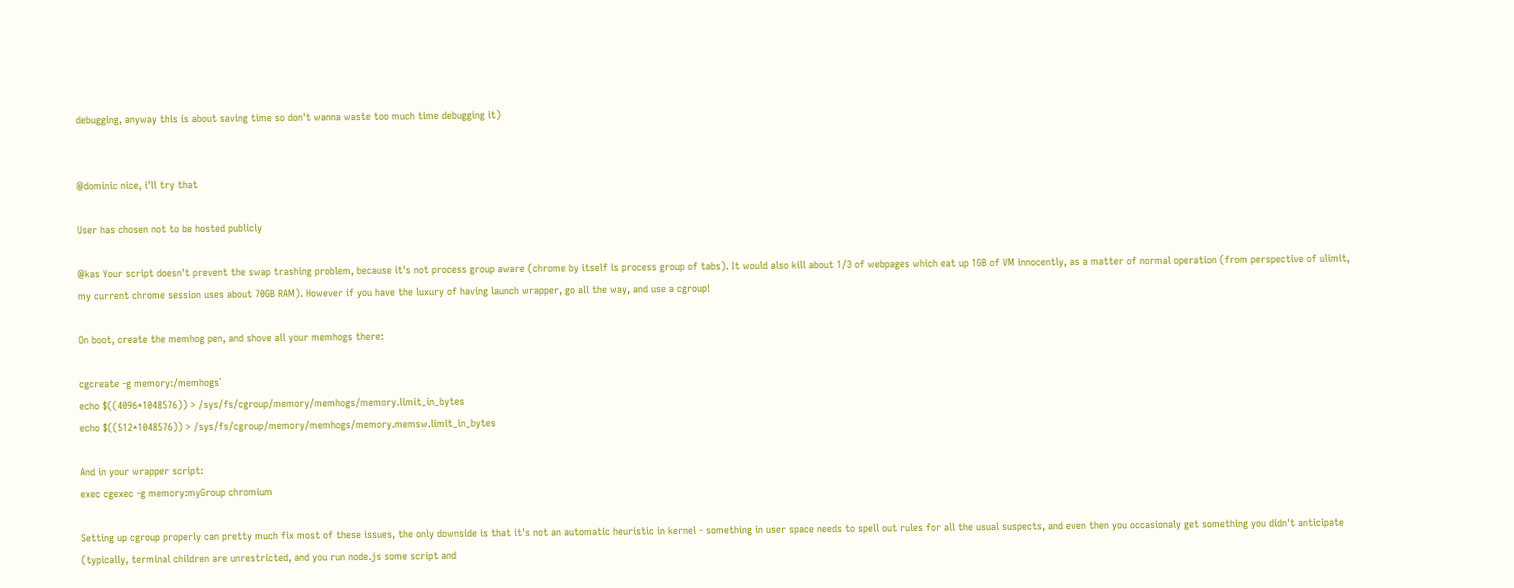debugging, anyway this is about saving time so don't wanna waste too much time debugging it)


@dominic nice, i'll try that

User has chosen not to be hosted publicly

@kas Your script doesn't prevent the swap trashing problem, because it's not process group aware (chrome by itself is process group of tabs). It would also kill about 1/3 of webpages which eat up 1GB of VM innocently, as a matter of normal operation (from perspective of ulimit, my current chrome session uses about 70GB RAM). However if you have the luxury of having launch wrapper, go all the way, and use a cgroup!

On boot, create the memhog pen, and shove all your memhogs there:

cgcreate -g memory:/memhogs`
echo $((4096*1048576)) > /sys/fs/cgroup/memory/memhogs/memory.limit_in_bytes
echo $((512*1048576)) > /sys/fs/cgroup/memory/memhogs/memory.memsw.limit_in_bytes

And in your wrapper script:
exec cgexec -g memory:myGroup chromium

Setting up cgroup properly can pretty much fix most of these issues, the only downside is that it's not an automatic heuristic in kernel - something in user space needs to spell out rules for all the usual suspects, and even then you occasionaly get something you didn't anticipate (typically, terminal children are unrestricted, and you run node.js some script and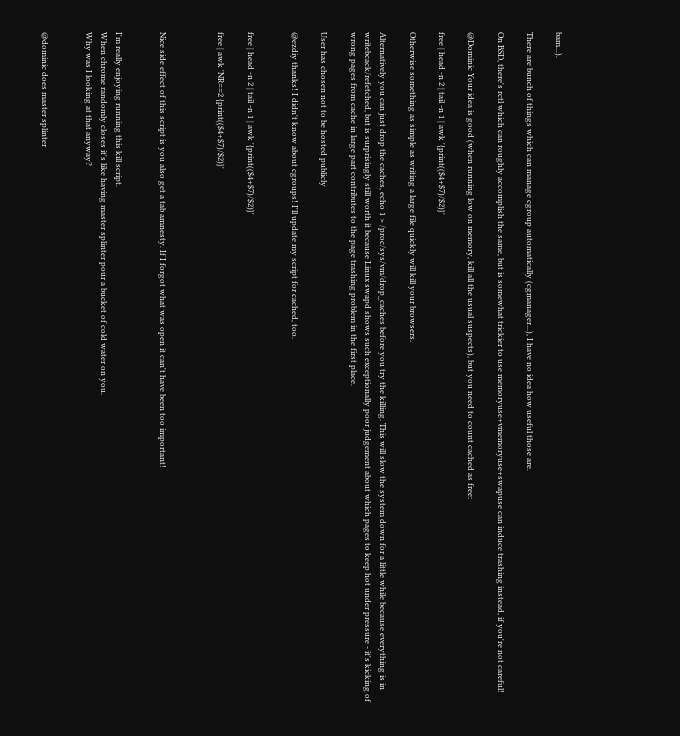bam...).

There are bunch of things which can manage cgroup automatically (cgmanager...), I have no idea how useful those are.

On BSD, there's rctl which can roughly accomplish the same, but is somewhat trickier to use memoryuse+vmemoryuse+swapuse can induce trashing instead, if you're not careful!

@Dominic Your idea is good (when running low on memory, kill all the usual suspects), but you need to count cached as free:

free | head -n 2 | tail -n 1 | awk '{print(($4+$7)/$2)}'

Otherwise something as simple as writing a large file quickly will kill your browsers.

Alternatively you can just drop the caches, echo 1 > /proc/sys/vm/drop_caches before you try the killing. This will slow the system down for a little while because everything is in writebcack/refetched, but is surprisingly still worth it because Linux swapd shows such exceptionally poor judgement about which pages to keep hot under pressure - it's kicking of wrong pages from cache in large part contributes to the page trashing problem in the first place.

User has chosen not to be hosted publicly

@ezdiy thanks! I didn't know about cgroups! I'll update my script for cached, too.


free | head -n 2 | tail -n 1 | awk '{print(($4+$7)/$2)}'

free | awk 'NR==2 {print(($4+$7)/$2)}'



Nice side effect of this script is you also get a tab amnesty. If I forgot what was open it can't have been too important!


I'm really enjoying running this kill script.
When chrome randomly closes it's like having master splinter pour a bucket of cold water on you.
Why was I looking at that anyway?


@dominic does master splinter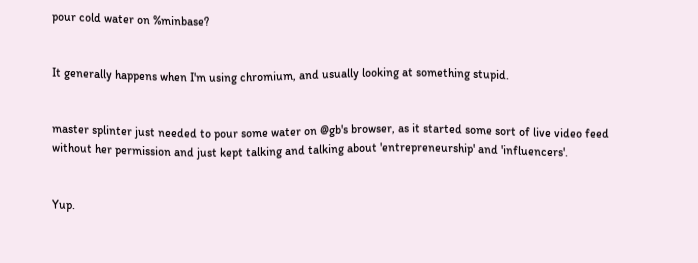pour cold water on %minbase?


It generally happens when I'm using chromium, and usually looking at something stupid.


master splinter just needed to pour some water on @gb's browser, as it started some sort of live video feed without her permission and just kept talking and talking about 'entrepreneurship' and 'influencers'.


Yup.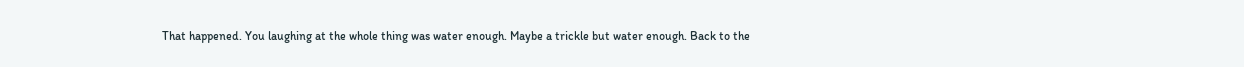That happened. You laughing at the whole thing was water enough. Maybe a trickle but water enough. Back to the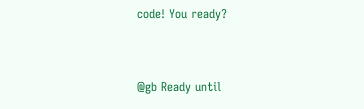code! You ready?


@gb Ready until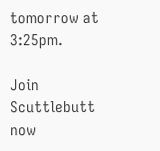tomorrow at 3:25pm.

Join Scuttlebutt now